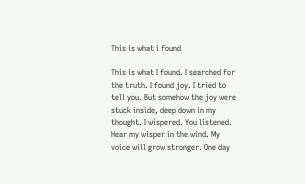This is what i found

This is what I found. I searched for the truth. I found joy. I tried to tell you. But somehow the joy were stuck inside, deep down in my thought. I wispered. You listened. Hear my wisper in the wind. My voice will grow stronger. One day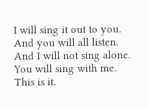I will sing it out to you. And you will all listen. And I will not sing alone. You will sing with me. This is it.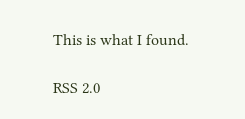This is what I found.

RSS 2.0